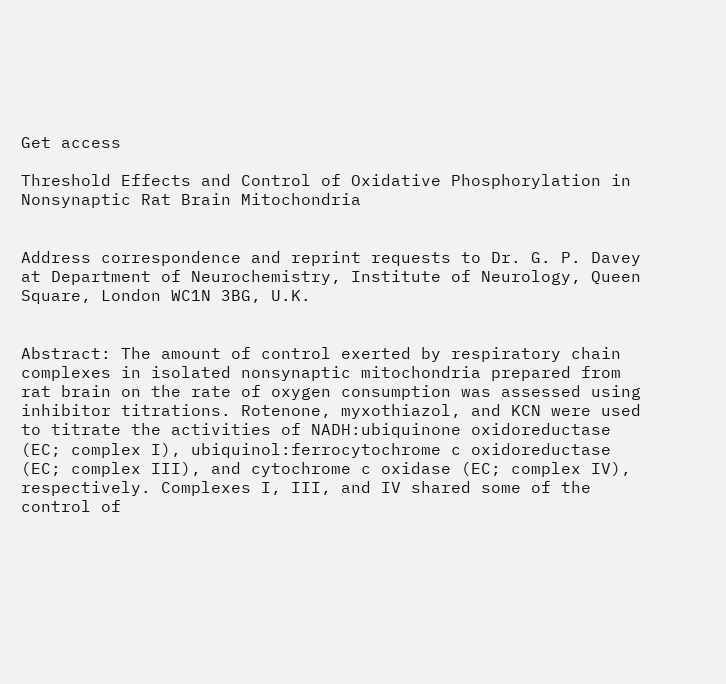Get access

Threshold Effects and Control of Oxidative Phosphorylation in Nonsynaptic Rat Brain Mitochondria


Address correspondence and reprint requests to Dr. G. P. Davey at Department of Neurochemistry, Institute of Neurology, Queen Square, London WC1N 3BG, U.K.


Abstract: The amount of control exerted by respiratory chain complexes in isolated nonsynaptic mitochondria prepared from rat brain on the rate of oxygen consumption was assessed using inhibitor titrations. Rotenone, myxothiazol, and KCN were used to titrate the activities of NADH:ubiquinone oxidoreductase (EC; complex I), ubiquinol:ferrocytochrome c oxidoreductase (EC; complex III), and cytochrome c oxidase (EC; complex IV), respectively. Complexes I, III, and IV shared some of the control of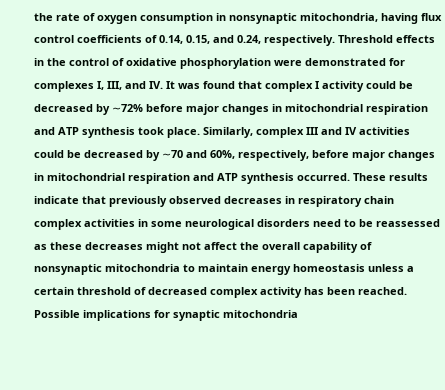the rate of oxygen consumption in nonsynaptic mitochondria, having flux control coefficients of 0.14, 0.15, and 0.24, respectively. Threshold effects in the control of oxidative phosphorylation were demonstrated for complexes I, III, and IV. It was found that complex I activity could be decreased by ∼72% before major changes in mitochondrial respiration and ATP synthesis took place. Similarly, complex III and IV activities could be decreased by ∼70 and 60%, respectively, before major changes in mitochondrial respiration and ATP synthesis occurred. These results indicate that previously observed decreases in respiratory chain complex activities in some neurological disorders need to be reassessed as these decreases might not affect the overall capability of nonsynaptic mitochondria to maintain energy homeostasis unless a certain threshold of decreased complex activity has been reached. Possible implications for synaptic mitochondria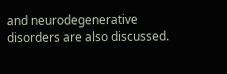and neurodegenerative disorders are also discussed.